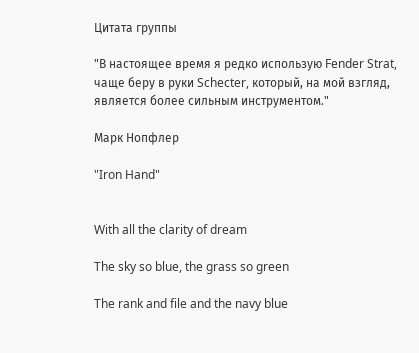Цитата группы

"В настоящее время я редко использую Fender Strat, чаще беру в руки Schecter, который, на мой взгляд, является более сильным инструментом."

Марк Нопфлер

"Iron Hand"


With all the clarity of dream

The sky so blue, the grass so green

The rank and file and the navy blue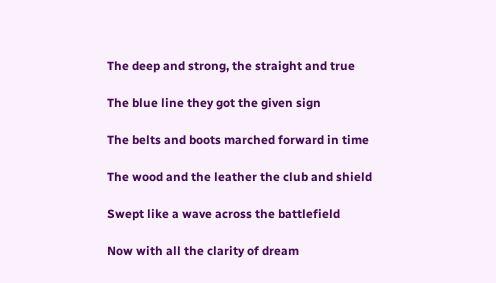The deep and strong, the straight and true

The blue line they got the given sign

The belts and boots marched forward in time

The wood and the leather the club and shield

Swept like a wave across the battlefield

Now with all the clarity of dream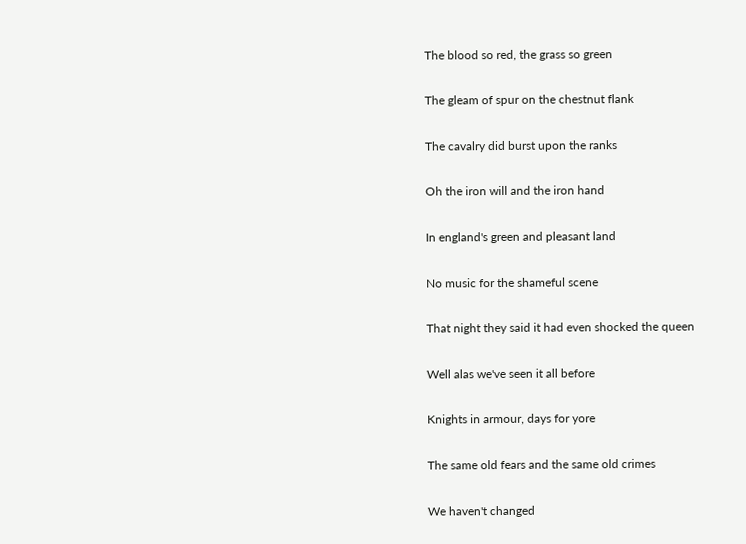The blood so red, the grass so green

The gleam of spur on the chestnut flank

The cavalry did burst upon the ranks

Oh the iron will and the iron hand

In england's green and pleasant land

No music for the shameful scene

That night they said it had even shocked the queen

Well alas we've seen it all before

Knights in armour, days for yore

The same old fears and the same old crimes

We haven't changed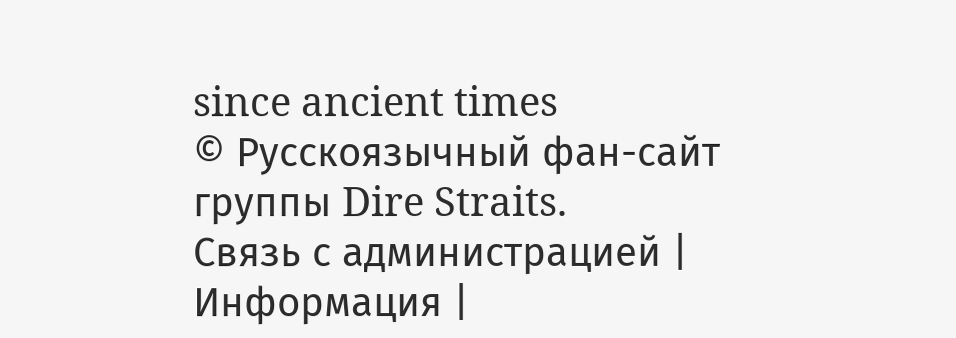since ancient times
© Русскоязычный фан-сайт группы Dire Straits.
Связь с администрацией | Информация |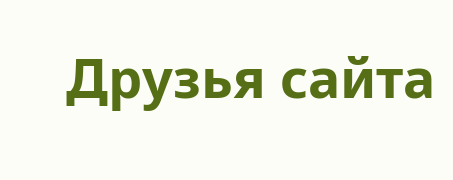Друзья сайта